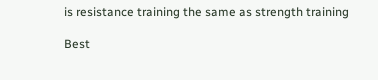is resistance training the same as strength training

Best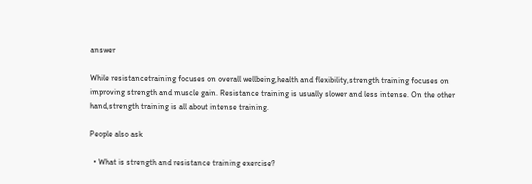answer

While resistancetraining focuses on overall wellbeing,health and flexibility,strength training focuses on improving strength and muscle gain. Resistance training is usually slower and less intense. On the other hand,strength training is all about intense training.

People also ask

  • What is strength and resistance training exercise?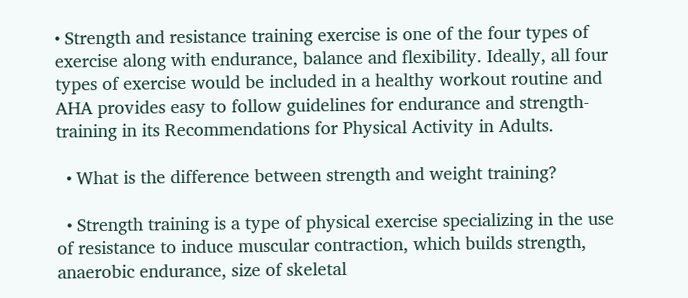• Strength and resistance training exercise is one of the four types of exercise along with endurance, balance and flexibility. Ideally, all four types of exercise would be included in a healthy workout routine and AHA provides easy to follow guidelines for endurance and strength-training in its Recommendations for Physical Activity in Adults.

  • What is the difference between strength and weight training?

  • Strength training is a type of physical exercise specializing in the use of resistance to induce muscular contraction, which builds strength, anaerobic endurance, size of skeletal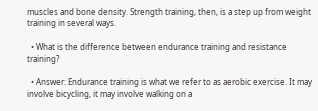muscles and bone density. Strength training, then, is a step up from weight training in several ways.

  • What is the difference between endurance training and resistance training?

  • Answer: Endurance training is what we refer to as aerobic exercise. It may involve bicycling, it may involve walking on a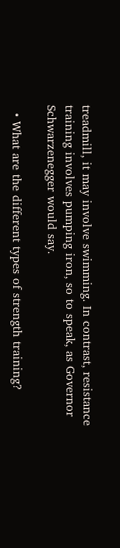treadmill, it may involve swimming. In contrast, resistance training involves pumping iron, so to speak, as Governor Schwarzenegger would say.

  • What are the different types of strength training?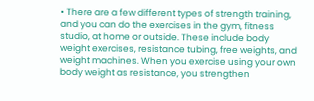• There are a few different types of strength training, and you can do the exercises in the gym, fitness studio, at home or outside. These include body weight exercises, resistance tubing, free weights, and weight machines. When you exercise using your own body weight as resistance, you strengthen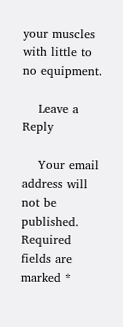your muscles with little to no equipment.

    Leave a Reply

    Your email address will not be published. Required fields are marked *